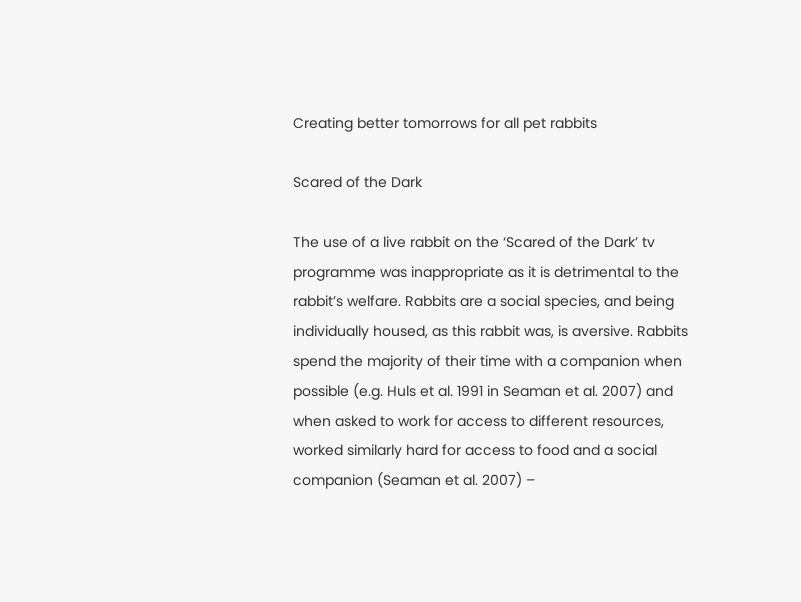Creating better tomorrows for all pet rabbits

Scared of the Dark

The use of a live rabbit on the ‘Scared of the Dark’ tv programme was inappropriate as it is detrimental to the rabbit’s welfare. Rabbits are a social species, and being individually housed, as this rabbit was, is aversive. Rabbits spend the majority of their time with a companion when possible (e.g. Huls et al. 1991 in Seaman et al. 2007) and when asked to work for access to different resources, worked similarly hard for access to food and a social companion (Seaman et al. 2007) –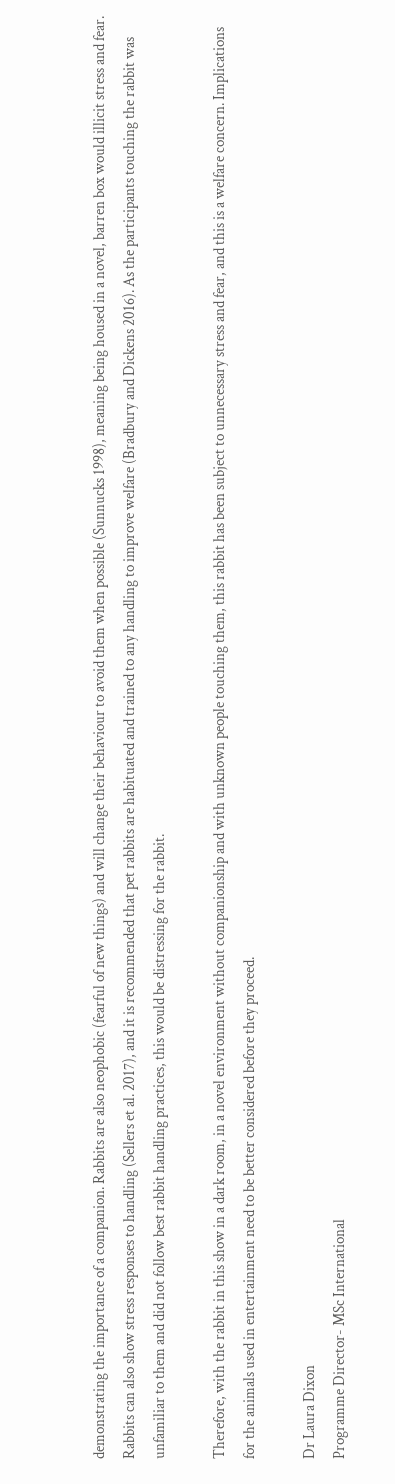demonstrating the importance of a companion. Rabbits are also neophobic (fearful of new things) and will change their behaviour to avoid them when possible (Sunnucks 1998), meaning being housed in a novel, barren box would illicit stress and fear. Rabbits can also show stress responses to handling (Sellers et al. 2017), and it is recommended that pet rabbits are habituated and trained to any handling to improve welfare (Bradbury and Dickens 2016). As the participants touching the rabbit was unfamiliar to them and did not follow best rabbit handling practices, this would be distressing for the rabbit.

Therefore, with the rabbit in this show in a dark room, in a novel environment without companionship and with unknown people touching them, this rabbit has been subject to unnecessary stress and fear, and this is a welfare concern. Implications for the animals used in entertainment need to be better considered before they proceed.

Dr Laura Dixon
Programme Director- MSc International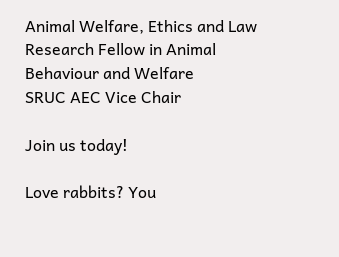Animal Welfare, Ethics and Law
Research Fellow in Animal Behaviour and Welfare
SRUC AEC Vice Chair

Join us today!

Love rabbits? You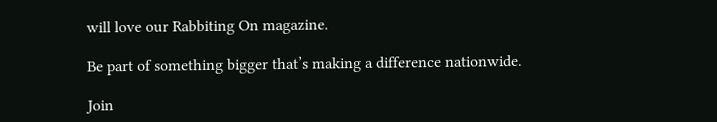will love our Rabbiting On magazine.

Be part of something bigger that’s making a difference nationwide.

Join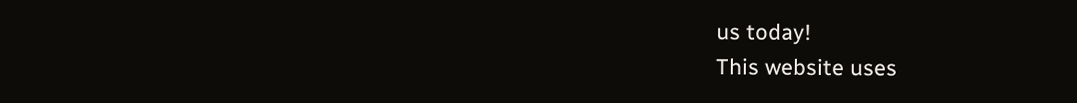us today!
This website uses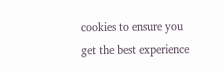cookies to ensure you get the best experience